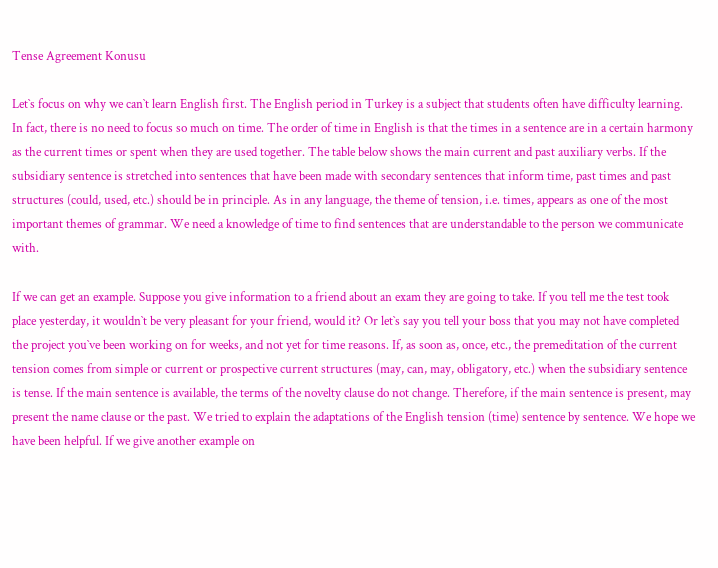Tense Agreement Konusu

Let`s focus on why we can`t learn English first. The English period in Turkey is a subject that students often have difficulty learning. In fact, there is no need to focus so much on time. The order of time in English is that the times in a sentence are in a certain harmony as the current times or spent when they are used together. The table below shows the main current and past auxiliary verbs. If the subsidiary sentence is stretched into sentences that have been made with secondary sentences that inform time, past times and past structures (could, used, etc.) should be in principle. As in any language, the theme of tension, i.e. times, appears as one of the most important themes of grammar. We need a knowledge of time to find sentences that are understandable to the person we communicate with.

If we can get an example. Suppose you give information to a friend about an exam they are going to take. If you tell me the test took place yesterday, it wouldn`t be very pleasant for your friend, would it? Or let`s say you tell your boss that you may not have completed the project you`ve been working on for weeks, and not yet for time reasons. If, as soon as, once, etc., the premeditation of the current tension comes from simple or current or prospective current structures (may, can, may, obligatory, etc.) when the subsidiary sentence is tense. If the main sentence is available, the terms of the novelty clause do not change. Therefore, if the main sentence is present, may present the name clause or the past. We tried to explain the adaptations of the English tension (time) sentence by sentence. We hope we have been helpful. If we give another example on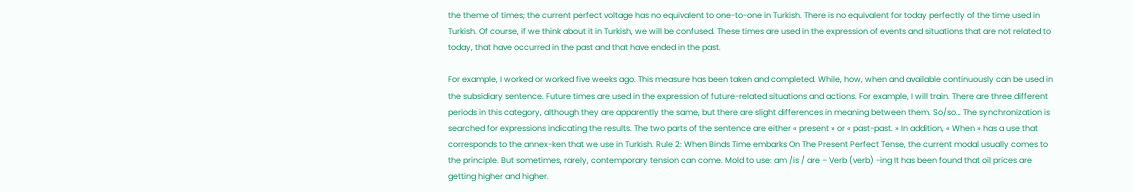the theme of times; the current perfect voltage has no equivalent to one-to-one in Turkish. There is no equivalent for today perfectly of the time used in Turkish. Of course, if we think about it in Turkish, we will be confused. These times are used in the expression of events and situations that are not related to today, that have occurred in the past and that have ended in the past.

For example, I worked or worked five weeks ago. This measure has been taken and completed. While, how, when and available continuously can be used in the subsidiary sentence. Future times are used in the expression of future-related situations and actions. For example, I will train. There are three different periods in this category, although they are apparently the same, but there are slight differences in meaning between them. So/so… The synchronization is searched for expressions indicating the results. The two parts of the sentence are either « present » or « past-past. » In addition, « When » has a use that corresponds to the annex-ken that we use in Turkish. Rule 2: When Binds Time embarks On The Present Perfect Tense, the current modal usually comes to the principle. But sometimes, rarely, contemporary tension can come. Mold to use: am /is / are – Verb (verb) -ing It has been found that oil prices are getting higher and higher.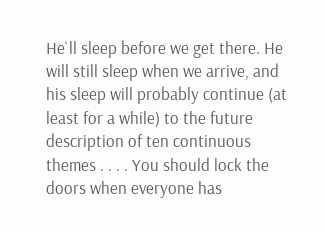He`ll sleep before we get there. He will still sleep when we arrive, and his sleep will probably continue (at least for a while) to the future description of ten continuous themes . . . . You should lock the doors when everyone has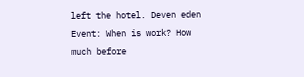left the hotel. Deven eden Event: When is work? How much before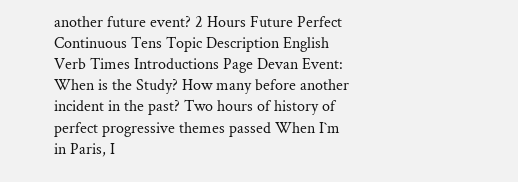another future event? 2 Hours Future Perfect Continuous Tens Topic Description English Verb Times Introductions Page Devan Event: When is the Study? How many before another incident in the past? Two hours of history of perfect progressive themes passed When I`m in Paris, I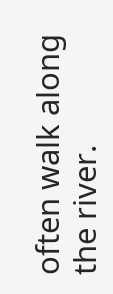often walk along the river.